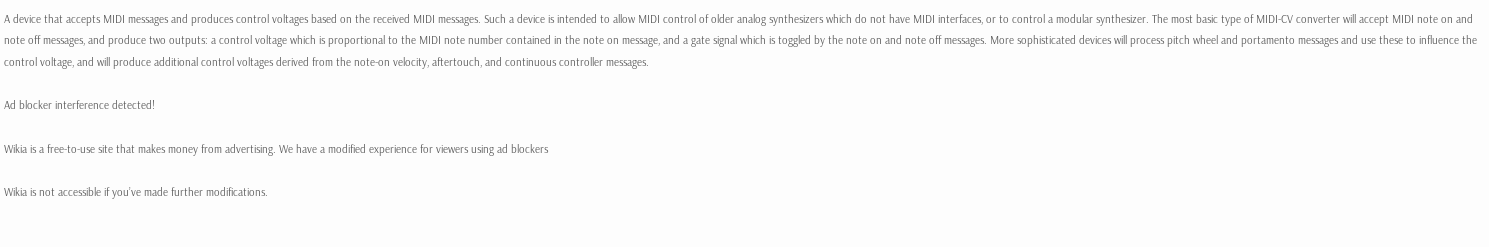A device that accepts MIDI messages and produces control voltages based on the received MIDI messages. Such a device is intended to allow MIDI control of older analog synthesizers which do not have MIDI interfaces, or to control a modular synthesizer. The most basic type of MIDI-CV converter will accept MIDI note on and note off messages, and produce two outputs: a control voltage which is proportional to the MIDI note number contained in the note on message, and a gate signal which is toggled by the note on and note off messages. More sophisticated devices will process pitch wheel and portamento messages and use these to influence the control voltage, and will produce additional control voltages derived from the note-on velocity, aftertouch, and continuous controller messages.

Ad blocker interference detected!

Wikia is a free-to-use site that makes money from advertising. We have a modified experience for viewers using ad blockers

Wikia is not accessible if you’ve made further modifications.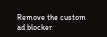Remove the custom ad blocker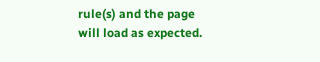rule(s) and the page will load as expected.